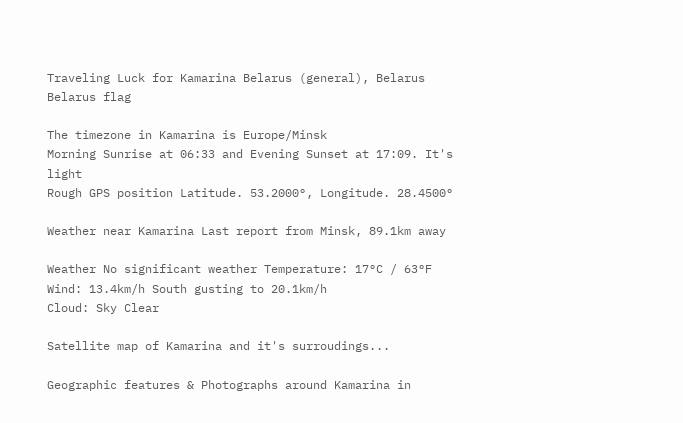Traveling Luck for Kamarina Belarus (general), Belarus Belarus flag

The timezone in Kamarina is Europe/Minsk
Morning Sunrise at 06:33 and Evening Sunset at 17:09. It's light
Rough GPS position Latitude. 53.2000°, Longitude. 28.4500°

Weather near Kamarina Last report from Minsk, 89.1km away

Weather No significant weather Temperature: 17°C / 63°F
Wind: 13.4km/h South gusting to 20.1km/h
Cloud: Sky Clear

Satellite map of Kamarina and it's surroudings...

Geographic features & Photographs around Kamarina in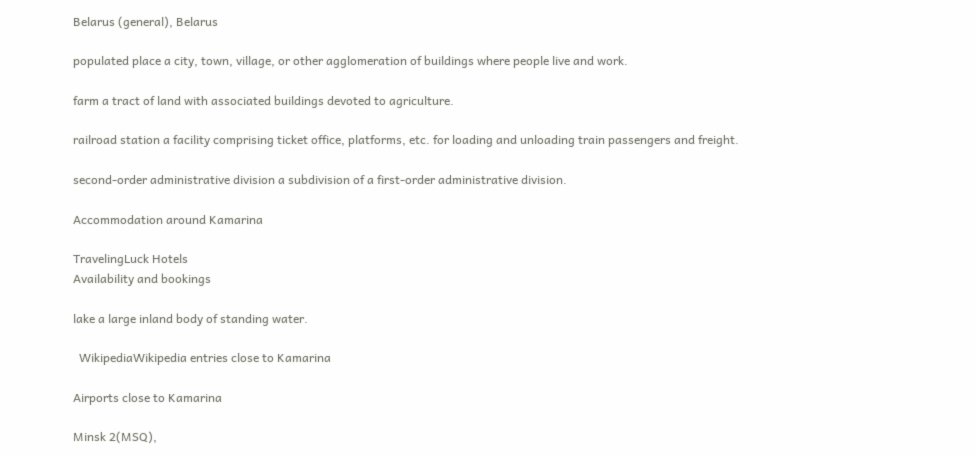Belarus (general), Belarus

populated place a city, town, village, or other agglomeration of buildings where people live and work.

farm a tract of land with associated buildings devoted to agriculture.

railroad station a facility comprising ticket office, platforms, etc. for loading and unloading train passengers and freight.

second-order administrative division a subdivision of a first-order administrative division.

Accommodation around Kamarina

TravelingLuck Hotels
Availability and bookings

lake a large inland body of standing water.

  WikipediaWikipedia entries close to Kamarina

Airports close to Kamarina

Minsk 2(MSQ),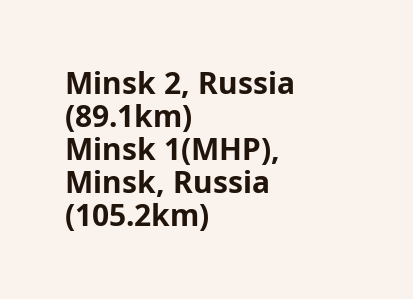Minsk 2, Russia (89.1km)
Minsk 1(MHP), Minsk, Russia (105.2km)